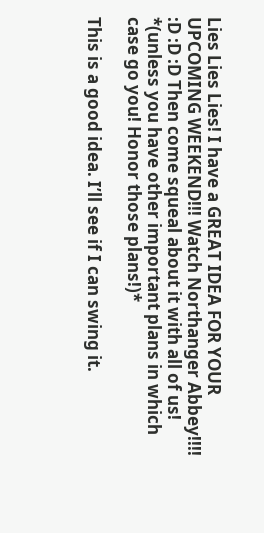Lies Lies Lies! I have a GREAT IDEA FOR YOUR UPCOMING WEEKEND!!! Watch Northanger Abbey!!!! :D :D :D Then come squeal about it with all of us! *(unless you have other important plans in which case go you! Honor those plans!)*

This is a good idea. I’ll see if I can swing it.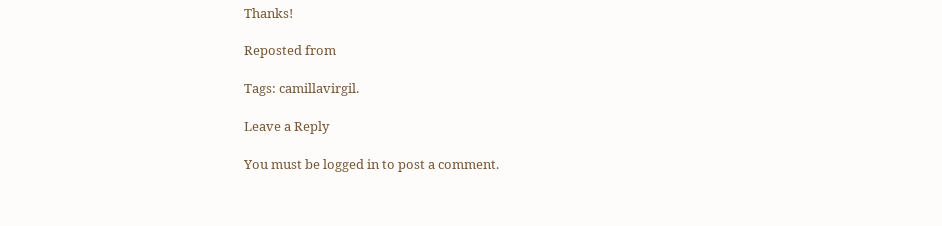Thanks!

Reposted from

Tags: camillavirgil.

Leave a Reply

You must be logged in to post a comment.